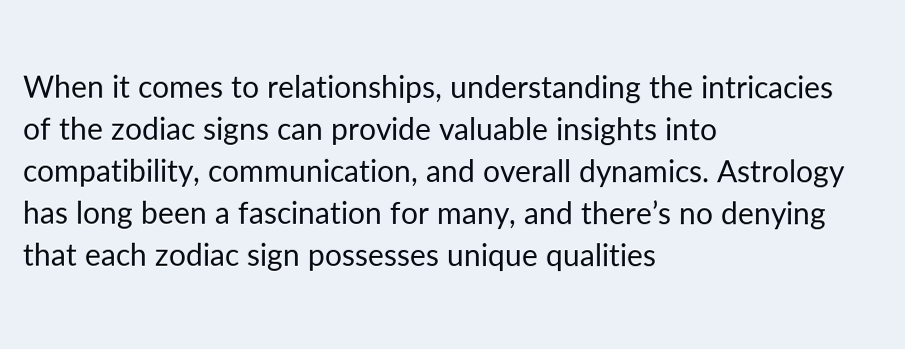When it comes to relationships, understanding the intricacies of the zodiac signs can provide valuable insights into compatibility, communication, and overall dynamics. Astrology has long been a fascination for many, and there’s no denying that each zodiac sign possesses unique qualities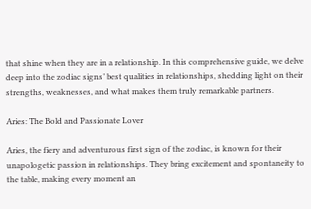that shine when they are in a relationship. In this comprehensive guide, we delve deep into the zodiac signs’ best qualities in relationships, shedding light on their strengths, weaknesses, and what makes them truly remarkable partners.

Aries: The Bold and Passionate Lover

Aries, the fiery and adventurous first sign of the zodiac, is known for their unapologetic passion in relationships. They bring excitement and spontaneity to the table, making every moment an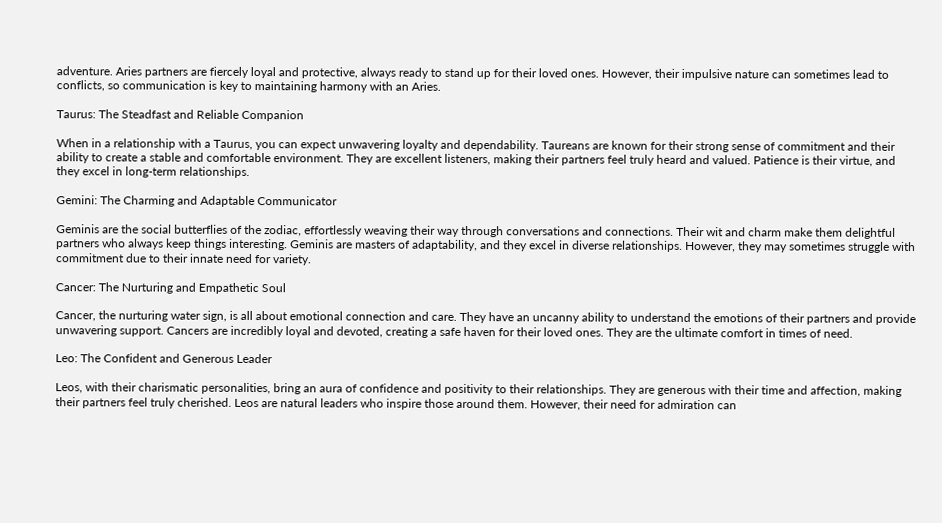adventure. Aries partners are fiercely loyal and protective, always ready to stand up for their loved ones. However, their impulsive nature can sometimes lead to conflicts, so communication is key to maintaining harmony with an Aries.

Taurus: The Steadfast and Reliable Companion

When in a relationship with a Taurus, you can expect unwavering loyalty and dependability. Taureans are known for their strong sense of commitment and their ability to create a stable and comfortable environment. They are excellent listeners, making their partners feel truly heard and valued. Patience is their virtue, and they excel in long-term relationships.

Gemini: The Charming and Adaptable Communicator

Geminis are the social butterflies of the zodiac, effortlessly weaving their way through conversations and connections. Their wit and charm make them delightful partners who always keep things interesting. Geminis are masters of adaptability, and they excel in diverse relationships. However, they may sometimes struggle with commitment due to their innate need for variety.

Cancer: The Nurturing and Empathetic Soul

Cancer, the nurturing water sign, is all about emotional connection and care. They have an uncanny ability to understand the emotions of their partners and provide unwavering support. Cancers are incredibly loyal and devoted, creating a safe haven for their loved ones. They are the ultimate comfort in times of need.

Leo: The Confident and Generous Leader

Leos, with their charismatic personalities, bring an aura of confidence and positivity to their relationships. They are generous with their time and affection, making their partners feel truly cherished. Leos are natural leaders who inspire those around them. However, their need for admiration can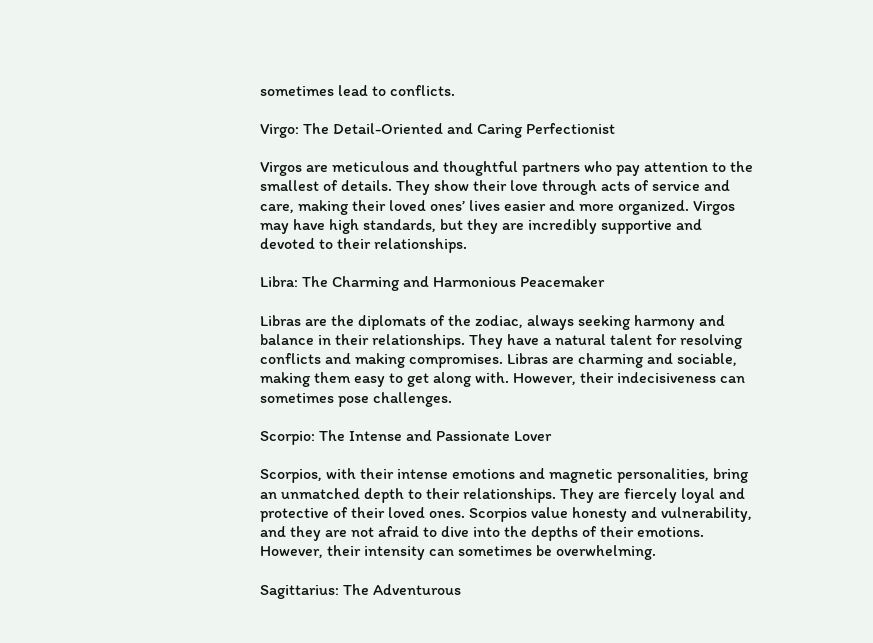sometimes lead to conflicts.

Virgo: The Detail-Oriented and Caring Perfectionist

Virgos are meticulous and thoughtful partners who pay attention to the smallest of details. They show their love through acts of service and care, making their loved ones’ lives easier and more organized. Virgos may have high standards, but they are incredibly supportive and devoted to their relationships.

Libra: The Charming and Harmonious Peacemaker

Libras are the diplomats of the zodiac, always seeking harmony and balance in their relationships. They have a natural talent for resolving conflicts and making compromises. Libras are charming and sociable, making them easy to get along with. However, their indecisiveness can sometimes pose challenges.

Scorpio: The Intense and Passionate Lover

Scorpios, with their intense emotions and magnetic personalities, bring an unmatched depth to their relationships. They are fiercely loyal and protective of their loved ones. Scorpios value honesty and vulnerability, and they are not afraid to dive into the depths of their emotions. However, their intensity can sometimes be overwhelming.

Sagittarius: The Adventurous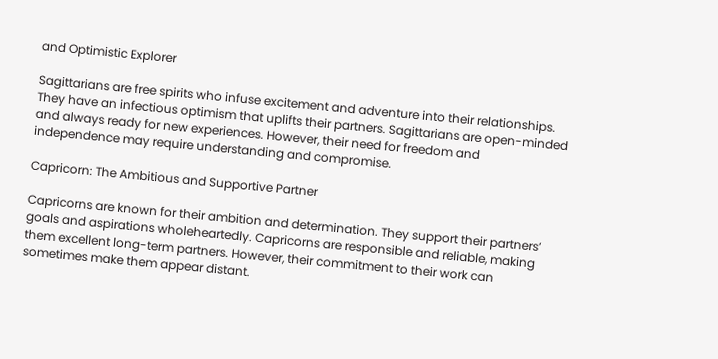and Optimistic Explorer

Sagittarians are free spirits who infuse excitement and adventure into their relationships. They have an infectious optimism that uplifts their partners. Sagittarians are open-minded and always ready for new experiences. However, their need for freedom and independence may require understanding and compromise.

Capricorn: The Ambitious and Supportive Partner

Capricorns are known for their ambition and determination. They support their partners’ goals and aspirations wholeheartedly. Capricorns are responsible and reliable, making them excellent long-term partners. However, their commitment to their work can sometimes make them appear distant.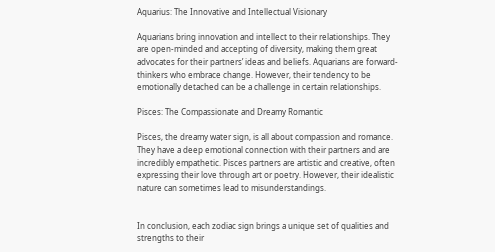Aquarius: The Innovative and Intellectual Visionary

Aquarians bring innovation and intellect to their relationships. They are open-minded and accepting of diversity, making them great advocates for their partners’ ideas and beliefs. Aquarians are forward-thinkers who embrace change. However, their tendency to be emotionally detached can be a challenge in certain relationships.

Pisces: The Compassionate and Dreamy Romantic

Pisces, the dreamy water sign, is all about compassion and romance. They have a deep emotional connection with their partners and are incredibly empathetic. Pisces partners are artistic and creative, often expressing their love through art or poetry. However, their idealistic nature can sometimes lead to misunderstandings.


In conclusion, each zodiac sign brings a unique set of qualities and strengths to their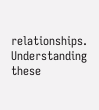relationships. Understanding these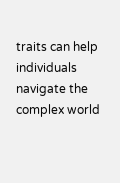traits can help individuals navigate the complex world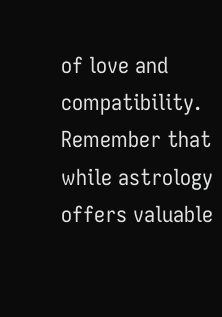of love and compatibility. Remember that while astrology offers valuable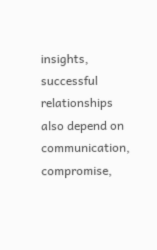insights, successful relationships also depend on communication, compromise,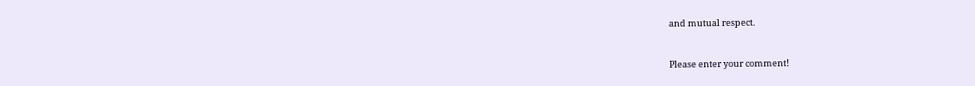and mutual respect.


Please enter your comment!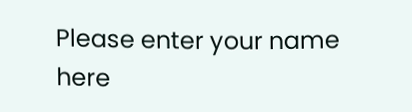Please enter your name here